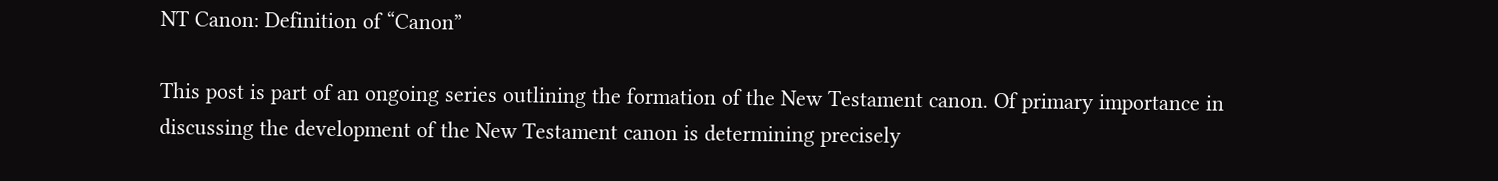NT Canon: Definition of “Canon”

This post is part of an ongoing series outlining the formation of the New Testament canon. Of primary importance in discussing the development of the New Testament canon is determining precisely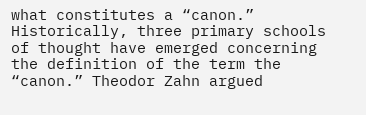what constitutes a “canon.” Historically, three primary schools of thought have emerged concerning the definition of the term the “canon.” Theodor Zahn argued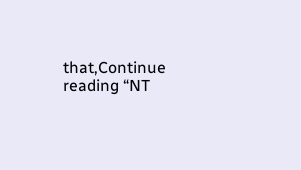that,Continue reading “NT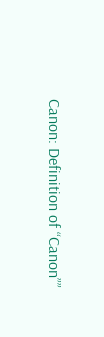Canon: Definition of “Canon””